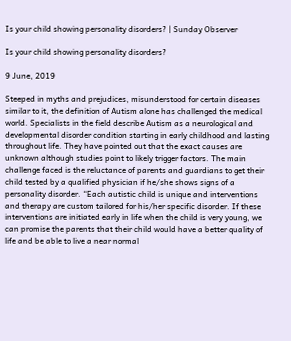Is your child showing personality disorders? | Sunday Observer

Is your child showing personality disorders?

9 June, 2019

Steeped in myths and prejudices, misunderstood for certain diseases similar to it, the definition of Autism alone has challenged the medical world. Specialists in the field describe Autism as a neurological and developmental disorder condition starting in early childhood and lasting throughout life. They have pointed out that the exact causes are unknown although studies point to likely trigger factors. The main challenge faced is the reluctance of parents and guardians to get their child tested by a qualified physician if he/she shows signs of a personality disorder. “Each autistic child is unique and interventions and therapy are custom tailored for his/her specific disorder. If these interventions are initiated early in life when the child is very young, we can promise the parents that their child would have a better quality of life and be able to live a near normal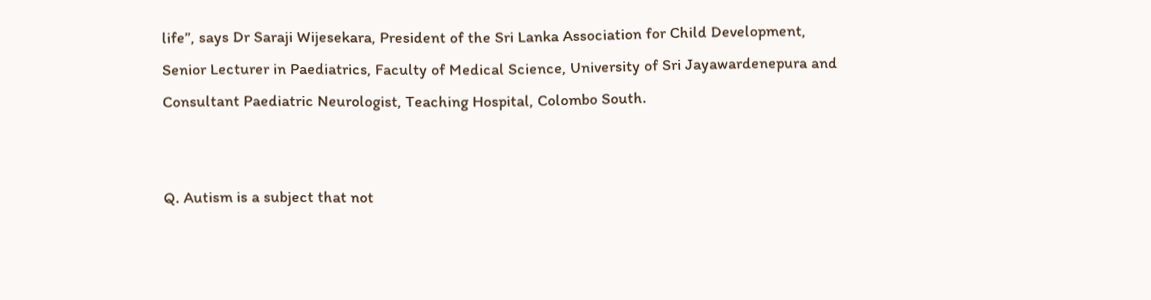life”, says Dr Saraji Wijesekara, President of the Sri Lanka Association for Child Development, Senior Lecturer in Paediatrics, Faculty of Medical Science, University of Sri Jayawardenepura and Consultant Paediatric Neurologist, Teaching Hospital, Colombo South.


Q. Autism is a subject that not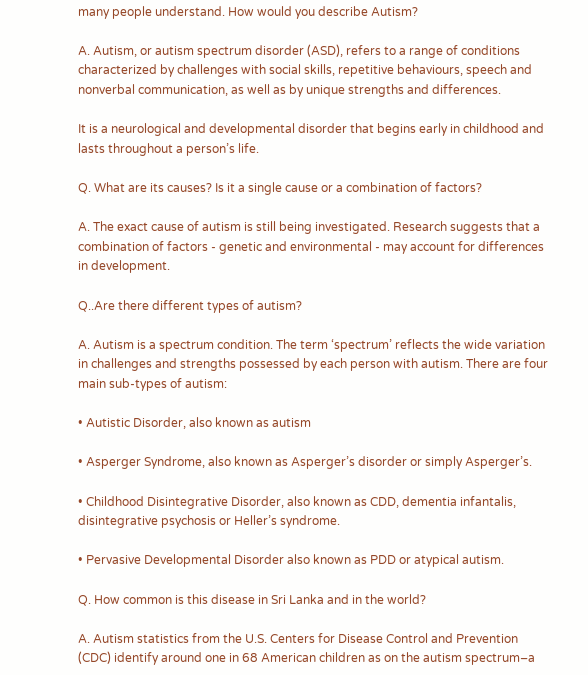many people understand. How would you describe Autism?

A. Autism, or autism spectrum disorder (ASD), refers to a range of conditions characterized by challenges with social skills, repetitive behaviours, speech and nonverbal communication, as well as by unique strengths and differences.

It is a neurological and developmental disorder that begins early in childhood and lasts throughout a person’s life.

Q. What are its causes? Is it a single cause or a combination of factors?

A. The exact cause of autism is still being investigated. Research suggests that a combination of factors - genetic and environmental - may account for differences in development.

Q..Are there different types of autism?

A. Autism is a spectrum condition. The term ‘spectrum’ reflects the wide variation in challenges and strengths possessed by each person with autism. There are four main sub-types of autism:

• Autistic Disorder, also known as autism

• Asperger Syndrome, also known as Asperger’s disorder or simply Asperger’s.

• Childhood Disintegrative Disorder, also known as CDD, dementia infantalis, disintegrative psychosis or Heller’s syndrome.

• Pervasive Developmental Disorder also known as PDD or atypical autism.

Q. How common is this disease in Sri Lanka and in the world?

A. Autism statistics from the U.S. Centers for Disease Control and Prevention (CDC) identify around one in 68 American children as on the autism spectrum–a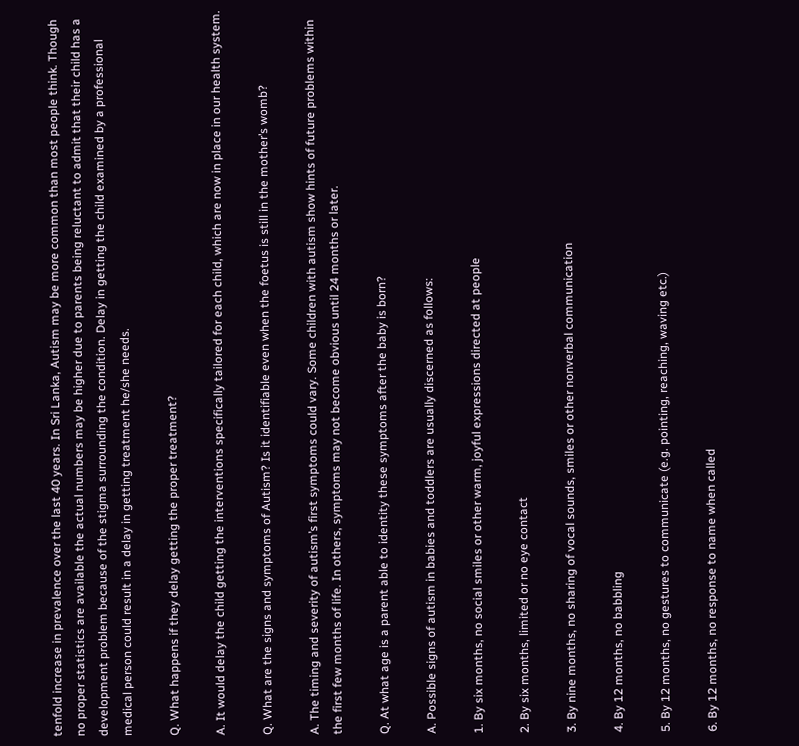tenfold increase in prevalence over the last 40 years. In Sri Lanka, Autism may be more common than most people think. Though no proper statistics are available the actual numbers may be higher due to parents being reluctant to admit that their child has a development problem because of the stigma surrounding the condition. Delay in getting the child examined by a professional medical person could result in a delay in getting treatment he/she needs.

Q. What happens if they delay getting the proper treatment?

A. It would delay the child getting the interventions specifically tailored for each child, which are now in place in our health system.

Q. What are the signs and symptoms of Autism? Is it identifiable even when the foetus is still in the mother’s womb?

A. The timing and severity of autism’s first symptoms could vary. Some children with autism show hints of future problems within the first few months of life. In others, symptoms may not become obvious until 24 months or later.

Q. At what age is a parent able to identity these symptoms after the baby is born?

A. Possible signs of autism in babies and toddlers are usually discerned as follows:

1. By six months, no social smiles or other warm, joyful expressions directed at people

2. By six months, limited or no eye contact

3. By nine months, no sharing of vocal sounds, smiles or other nonverbal communication

4. By 12 months, no babbling

5. By 12 months, no gestures to communicate (e.g. pointing, reaching, waving etc.)

6. By 12 months, no response to name when called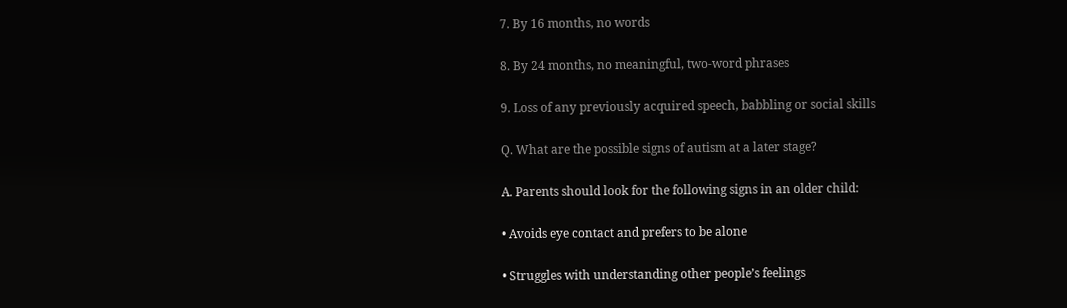7. By 16 months, no words

8. By 24 months, no meaningful, two-word phrases

9. Loss of any previously acquired speech, babbling or social skills

Q. What are the possible signs of autism at a later stage?

A. Parents should look for the following signs in an older child:

• Avoids eye contact and prefers to be alone

• Struggles with understanding other people’s feelings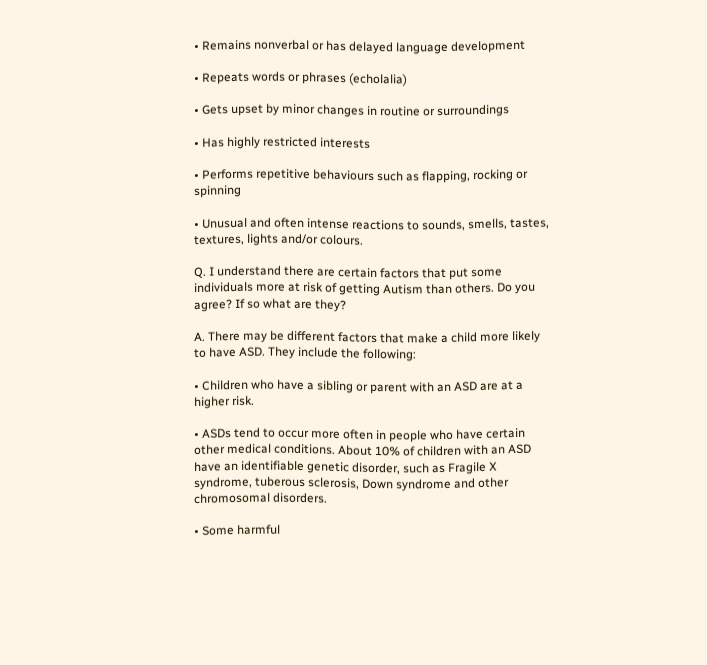• Remains nonverbal or has delayed language development

• Repeats words or phrases (echolalia)

• Gets upset by minor changes in routine or surroundings

• Has highly restricted interests

• Performs repetitive behaviours such as flapping, rocking or spinning

• Unusual and often intense reactions to sounds, smells, tastes, textures, lights and/or colours.

Q. I understand there are certain factors that put some individuals more at risk of getting Autism than others. Do you agree? If so what are they?

A. There may be different factors that make a child more likely to have ASD. They include the following:

• Children who have a sibling or parent with an ASD are at a higher risk.

• ASDs tend to occur more often in people who have certain other medical conditions. About 10% of children with an ASD have an identifiable genetic disorder, such as Fragile X syndrome, tuberous sclerosis, Down syndrome and other chromosomal disorders.

• Some harmful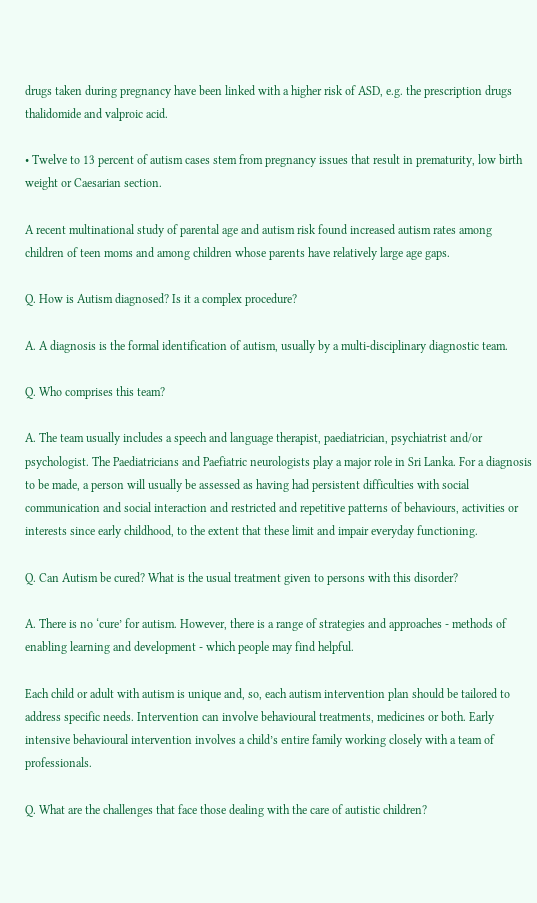drugs taken during pregnancy have been linked with a higher risk of ASD, e.g. the prescription drugs thalidomide and valproic acid.

• Twelve to 13 percent of autism cases stem from pregnancy issues that result in prematurity, low birth weight or Caesarian section.

A recent multinational study of parental age and autism risk found increased autism rates among children of teen moms and among children whose parents have relatively large age gaps.

Q. How is Autism diagnosed? Is it a complex procedure?

A. A diagnosis is the formal identification of autism, usually by a multi-disciplinary diagnostic team.

Q. Who comprises this team?

A. The team usually includes a speech and language therapist, paediatrician, psychiatrist and/or psychologist. The Paediatricians and Paefiatric neurologists play a major role in Sri Lanka. For a diagnosis to be made, a person will usually be assessed as having had persistent difficulties with social communication and social interaction and restricted and repetitive patterns of behaviours, activities or interests since early childhood, to the extent that these limit and impair everyday functioning.

Q. Can Autism be cured? What is the usual treatment given to persons with this disorder?

A. There is no ‘cure’ for autism. However, there is a range of strategies and approaches - methods of enabling learning and development - which people may find helpful.

Each child or adult with autism is unique and, so, each autism intervention plan should be tailored to address specific needs. Intervention can involve behavioural treatments, medicines or both. Early intensive behavioural intervention involves a child’s entire family working closely with a team of professionals.

Q. What are the challenges that face those dealing with the care of autistic children?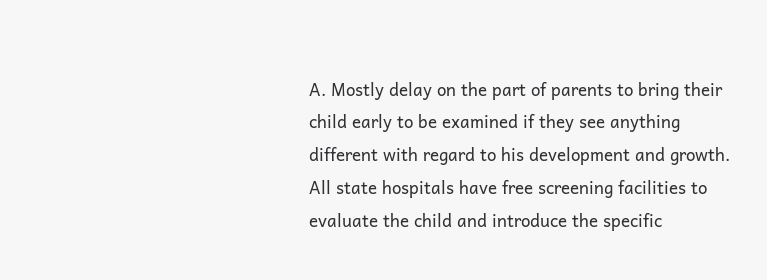A. Mostly delay on the part of parents to bring their child early to be examined if they see anything different with regard to his development and growth. All state hospitals have free screening facilities to evaluate the child and introduce the specific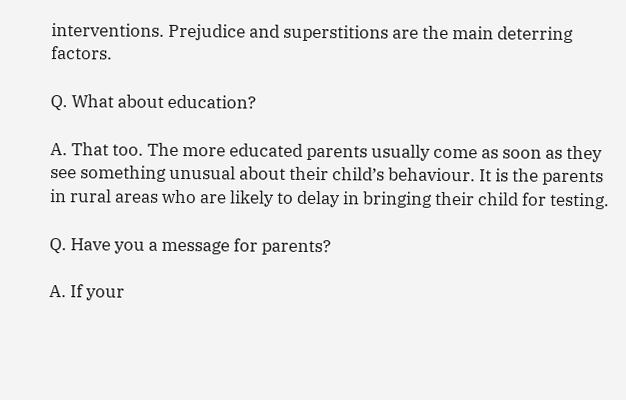interventions. Prejudice and superstitions are the main deterring factors.

Q. What about education?

A. That too. The more educated parents usually come as soon as they see something unusual about their child’s behaviour. It is the parents in rural areas who are likely to delay in bringing their child for testing.

Q. Have you a message for parents?

A. If your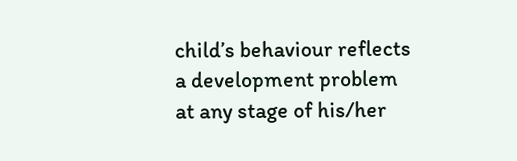child’s behaviour reflects a development problem at any stage of his/her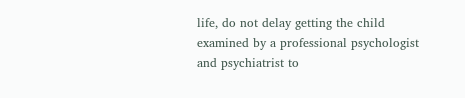life, do not delay getting the child examined by a professional psychologist and psychiatrist to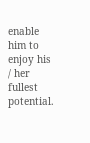enable him to enjoy his / her fullest potential.